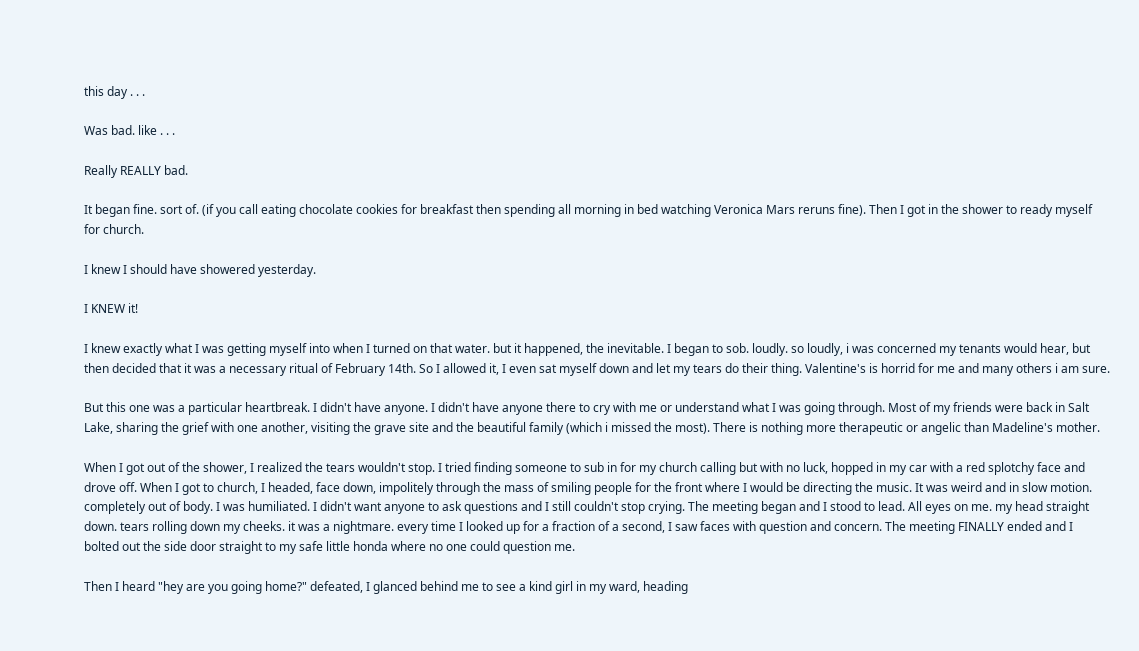this day . . .

Was bad. like . . .

Really REALLY bad.

It began fine. sort of. (if you call eating chocolate cookies for breakfast then spending all morning in bed watching Veronica Mars reruns fine). Then I got in the shower to ready myself for church.

I knew I should have showered yesterday.

I KNEW it!

I knew exactly what I was getting myself into when I turned on that water. but it happened, the inevitable. I began to sob. loudly. so loudly, i was concerned my tenants would hear, but then decided that it was a necessary ritual of February 14th. So I allowed it, I even sat myself down and let my tears do their thing. Valentine's is horrid for me and many others i am sure.

But this one was a particular heartbreak. I didn't have anyone. I didn't have anyone there to cry with me or understand what I was going through. Most of my friends were back in Salt Lake, sharing the grief with one another, visiting the grave site and the beautiful family (which i missed the most). There is nothing more therapeutic or angelic than Madeline's mother.

When I got out of the shower, I realized the tears wouldn't stop. I tried finding someone to sub in for my church calling but with no luck, hopped in my car with a red splotchy face and drove off. When I got to church, I headed, face down, impolitely through the mass of smiling people for the front where I would be directing the music. It was weird and in slow motion. completely out of body. I was humiliated. I didn't want anyone to ask questions and I still couldn't stop crying. The meeting began and I stood to lead. All eyes on me. my head straight down. tears rolling down my cheeks. it was a nightmare. every time I looked up for a fraction of a second, I saw faces with question and concern. The meeting FINALLY ended and I bolted out the side door straight to my safe little honda where no one could question me.

Then I heard "hey are you going home?" defeated, I glanced behind me to see a kind girl in my ward, heading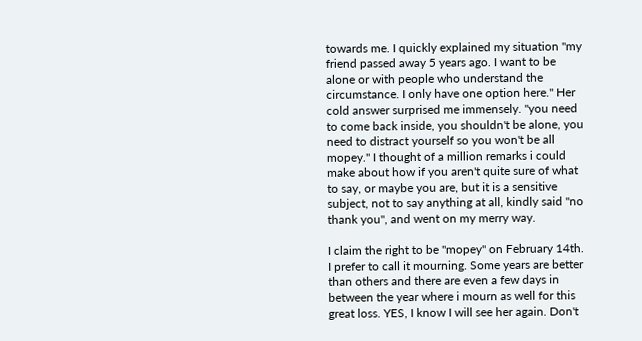towards me. I quickly explained my situation "my friend passed away 5 years ago. I want to be alone or with people who understand the circumstance. I only have one option here." Her cold answer surprised me immensely. "you need to come back inside, you shouldn't be alone, you need to distract yourself so you won't be all mopey." I thought of a million remarks i could make about how if you aren't quite sure of what to say, or maybe you are, but it is a sensitive subject, not to say anything at all, kindly said "no thank you", and went on my merry way.

I claim the right to be "mopey" on February 14th. I prefer to call it mourning. Some years are better than others and there are even a few days in between the year where i mourn as well for this great loss. YES, I know I will see her again. Don't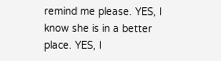remind me please. YES, I know she is in a better place. YES, I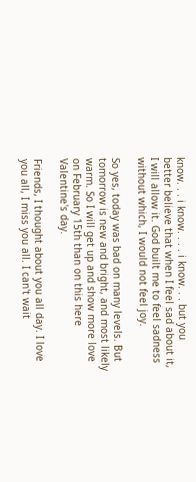know. . . i know. . . . i know. . . but you better believe that when I feel sad about it, I will allow it. God built me to feel sadness without which, I would not feel joy.

So yes, today was bad on many levels. But tomorrow is new and bright, and most likely warm. So I will get up and show more love on February 15th than on this here Valentine's day.

Friends, I thought about you all day. I love you all, I miss you all. I can't wait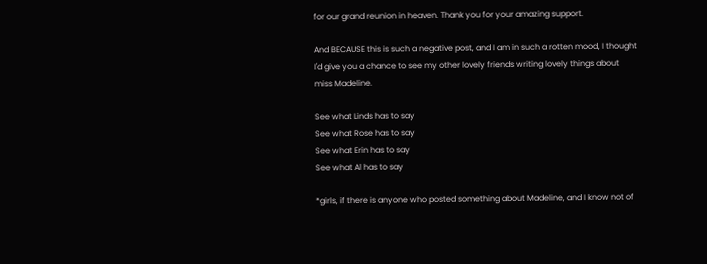for our grand reunion in heaven. Thank you for your amazing support.

And BECAUSE this is such a negative post, and I am in such a rotten mood, I thought I'd give you a chance to see my other lovely friends writing lovely things about miss Madeline.

See what Linds has to say
See what Rose has to say
See what Erin has to say
See what Al has to say

*girls, if there is anyone who posted something about Madeline, and I know not of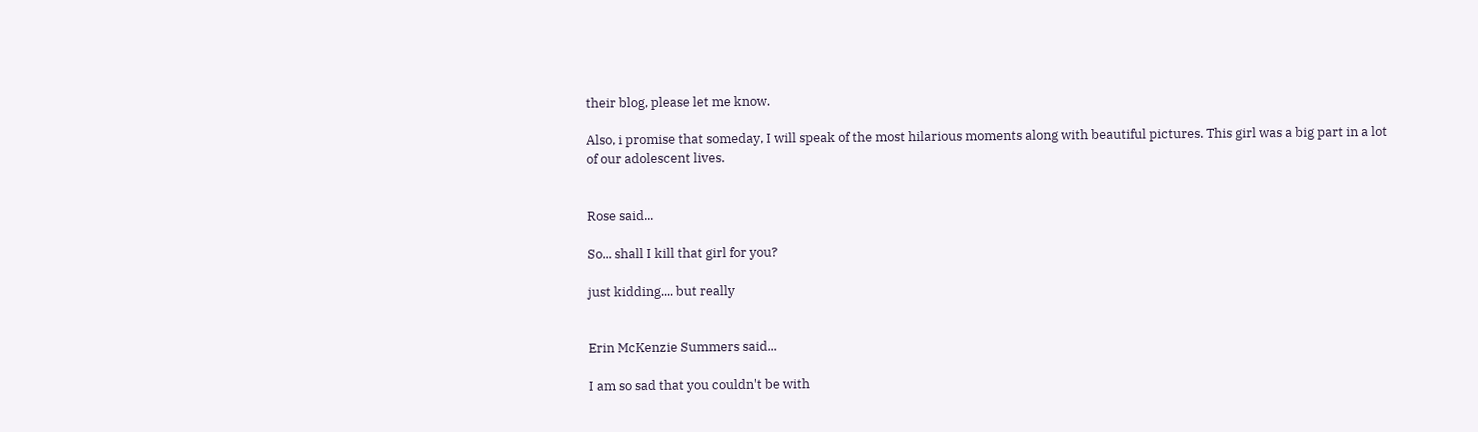their blog, please let me know.

Also, i promise that someday, I will speak of the most hilarious moments along with beautiful pictures. This girl was a big part in a lot of our adolescent lives.


Rose said...

So... shall I kill that girl for you?

just kidding.... but really


Erin McKenzie Summers said...

I am so sad that you couldn't be with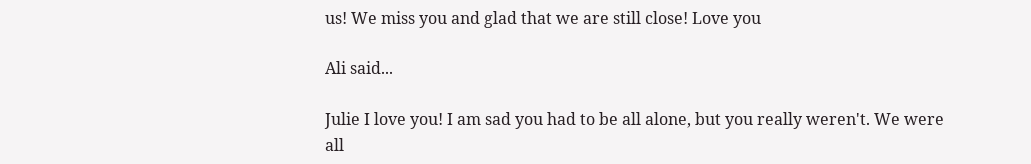us! We miss you and glad that we are still close! Love you

Ali said...

Julie I love you! I am sad you had to be all alone, but you really weren't. We were all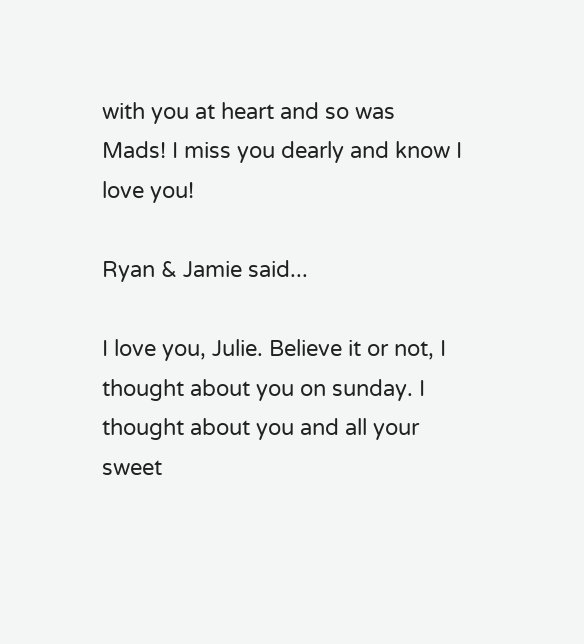with you at heart and so was Mads! I miss you dearly and know I love you!

Ryan & Jamie said...

I love you, Julie. Believe it or not, I thought about you on sunday. I thought about you and all your sweet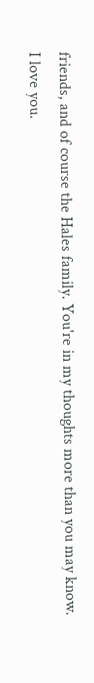friends, and of course the Hales family. You're in my thoughts more than you may know. I love you.